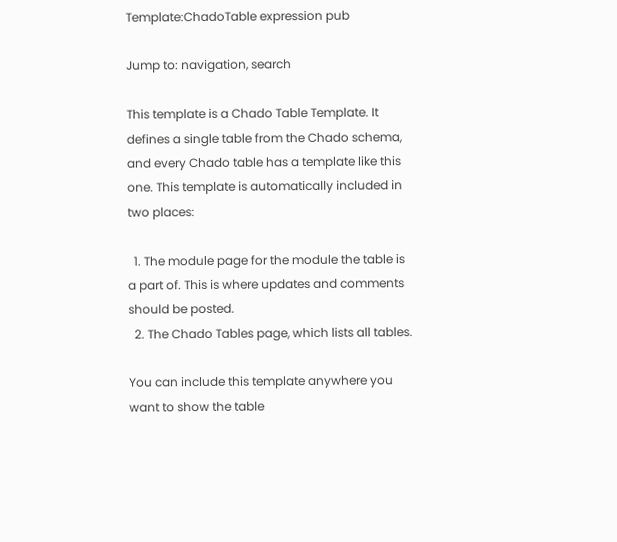Template:ChadoTable expression pub

Jump to: navigation, search

This template is a Chado Table Template. It defines a single table from the Chado schema, and every Chado table has a template like this one. This template is automatically included in two places:

  1. The module page for the module the table is a part of. This is where updates and comments should be posted.
  2. The Chado Tables page, which lists all tables.

You can include this template anywhere you want to show the table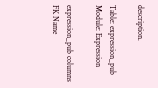description.

Table: expression_pub
Module: Expression

expression_pub columns
FK Name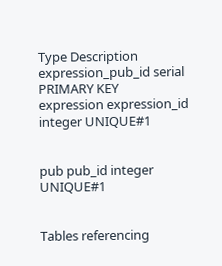Type Description
expression_pub_id serial PRIMARY KEY
expression expression_id integer UNIQUE#1


pub pub_id integer UNIQUE#1


Tables referencing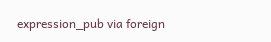expression_pub via foreign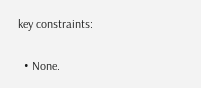key constraints:

  • None.